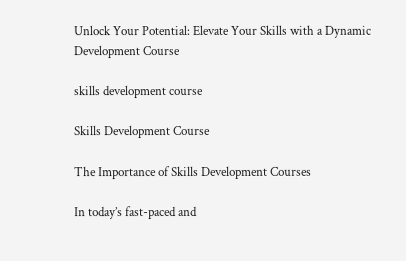Unlock Your Potential: Elevate Your Skills with a Dynamic Development Course

skills development course

Skills Development Course

The Importance of Skills Development Courses

In today’s fast-paced and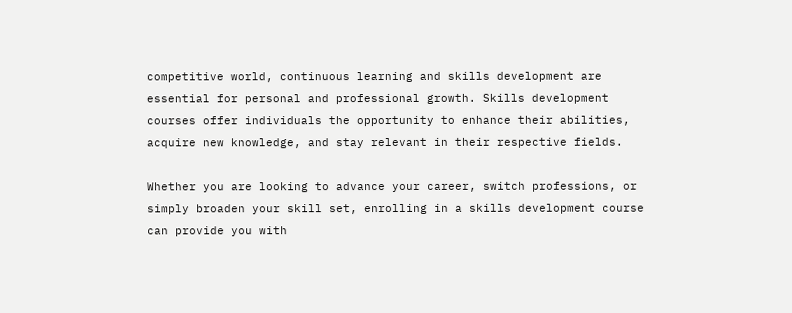competitive world, continuous learning and skills development are essential for personal and professional growth. Skills development courses offer individuals the opportunity to enhance their abilities, acquire new knowledge, and stay relevant in their respective fields.

Whether you are looking to advance your career, switch professions, or simply broaden your skill set, enrolling in a skills development course can provide you with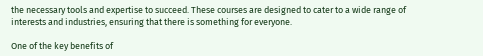the necessary tools and expertise to succeed. These courses are designed to cater to a wide range of interests and industries, ensuring that there is something for everyone.

One of the key benefits of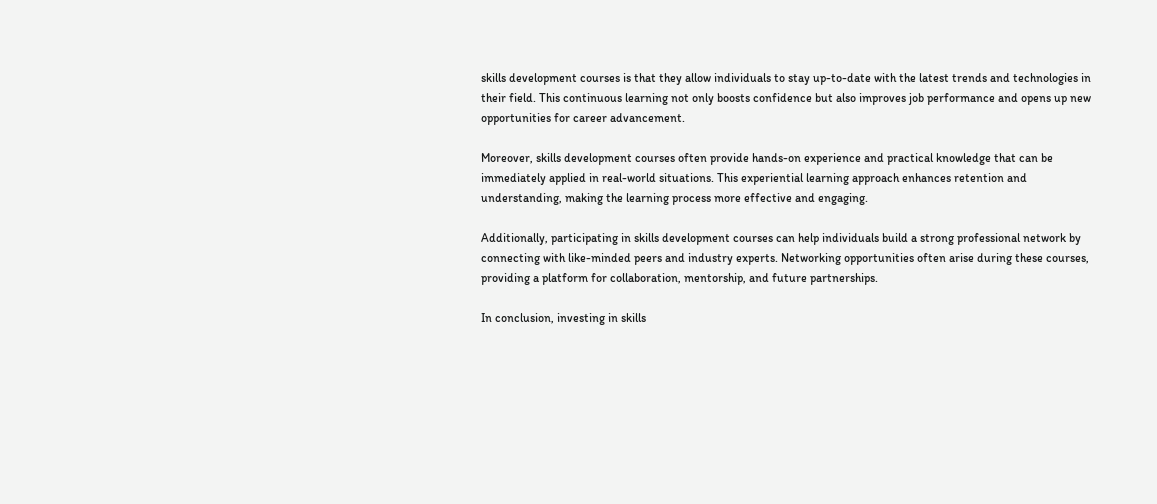skills development courses is that they allow individuals to stay up-to-date with the latest trends and technologies in their field. This continuous learning not only boosts confidence but also improves job performance and opens up new opportunities for career advancement.

Moreover, skills development courses often provide hands-on experience and practical knowledge that can be immediately applied in real-world situations. This experiential learning approach enhances retention and understanding, making the learning process more effective and engaging.

Additionally, participating in skills development courses can help individuals build a strong professional network by connecting with like-minded peers and industry experts. Networking opportunities often arise during these courses, providing a platform for collaboration, mentorship, and future partnerships.

In conclusion, investing in skills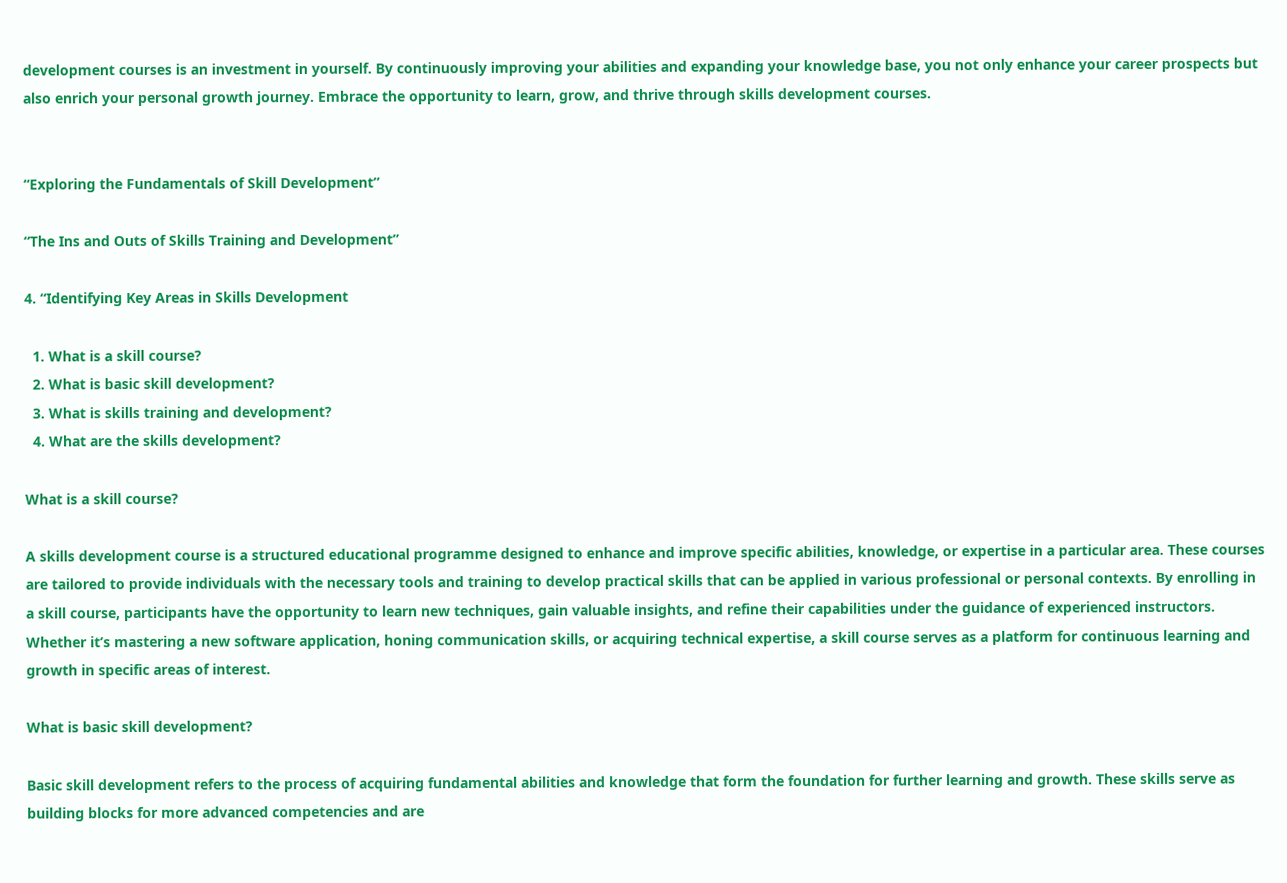development courses is an investment in yourself. By continuously improving your abilities and expanding your knowledge base, you not only enhance your career prospects but also enrich your personal growth journey. Embrace the opportunity to learn, grow, and thrive through skills development courses.


“Exploring the Fundamentals of Skill Development”

“The Ins and Outs of Skills Training and Development”

4. “Identifying Key Areas in Skills Development

  1. What is a skill course?
  2. What is basic skill development?
  3. What is skills training and development?
  4. What are the skills development?

What is a skill course?

A skills development course is a structured educational programme designed to enhance and improve specific abilities, knowledge, or expertise in a particular area. These courses are tailored to provide individuals with the necessary tools and training to develop practical skills that can be applied in various professional or personal contexts. By enrolling in a skill course, participants have the opportunity to learn new techniques, gain valuable insights, and refine their capabilities under the guidance of experienced instructors. Whether it’s mastering a new software application, honing communication skills, or acquiring technical expertise, a skill course serves as a platform for continuous learning and growth in specific areas of interest.

What is basic skill development?

Basic skill development refers to the process of acquiring fundamental abilities and knowledge that form the foundation for further learning and growth. These skills serve as building blocks for more advanced competencies and are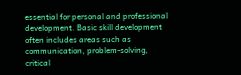essential for personal and professional development. Basic skill development often includes areas such as communication, problem-solving, critical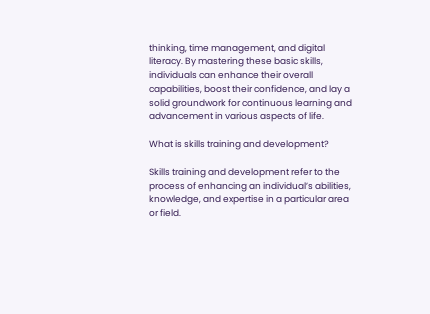thinking, time management, and digital literacy. By mastering these basic skills, individuals can enhance their overall capabilities, boost their confidence, and lay a solid groundwork for continuous learning and advancement in various aspects of life.

What is skills training and development?

Skills training and development refer to the process of enhancing an individual’s abilities, knowledge, and expertise in a particular area or field.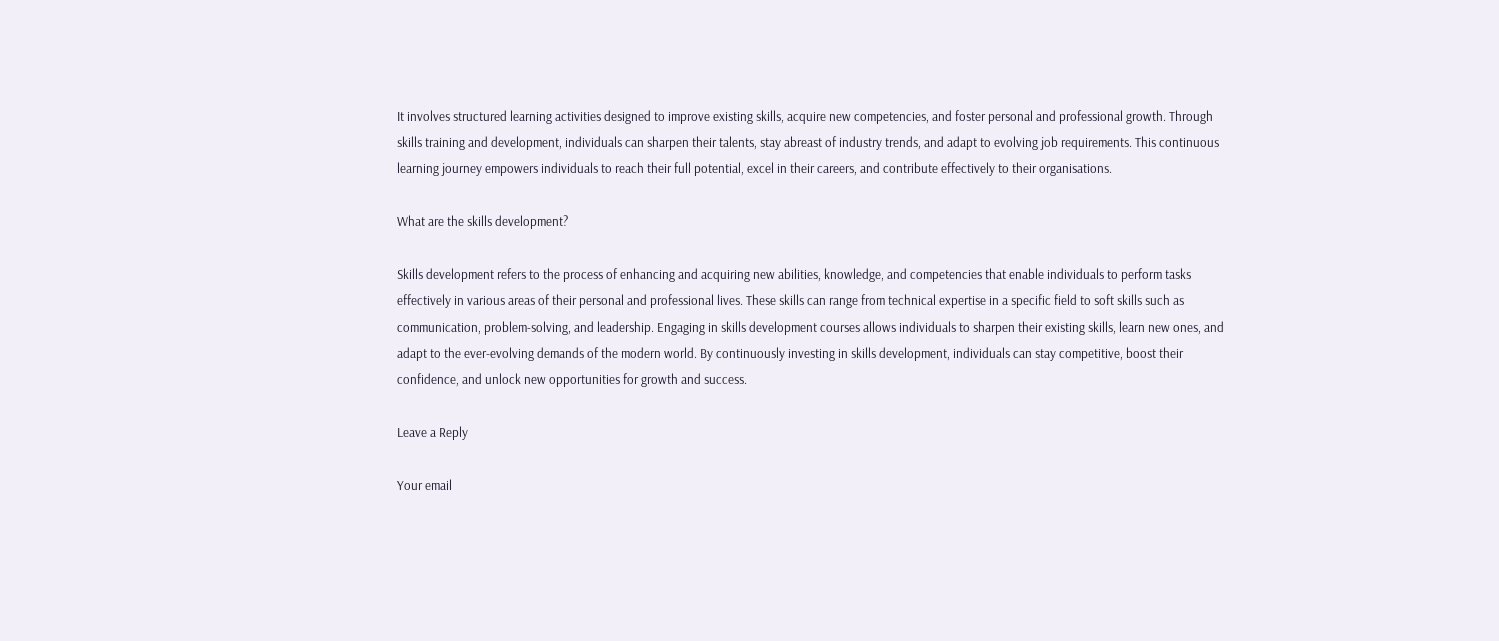It involves structured learning activities designed to improve existing skills, acquire new competencies, and foster personal and professional growth. Through skills training and development, individuals can sharpen their talents, stay abreast of industry trends, and adapt to evolving job requirements. This continuous learning journey empowers individuals to reach their full potential, excel in their careers, and contribute effectively to their organisations.

What are the skills development?

Skills development refers to the process of enhancing and acquiring new abilities, knowledge, and competencies that enable individuals to perform tasks effectively in various areas of their personal and professional lives. These skills can range from technical expertise in a specific field to soft skills such as communication, problem-solving, and leadership. Engaging in skills development courses allows individuals to sharpen their existing skills, learn new ones, and adapt to the ever-evolving demands of the modern world. By continuously investing in skills development, individuals can stay competitive, boost their confidence, and unlock new opportunities for growth and success.

Leave a Reply

Your email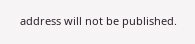address will not be published.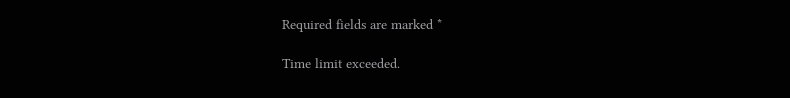Required fields are marked *

Time limit exceeded.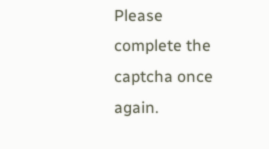Please complete the captcha once again.